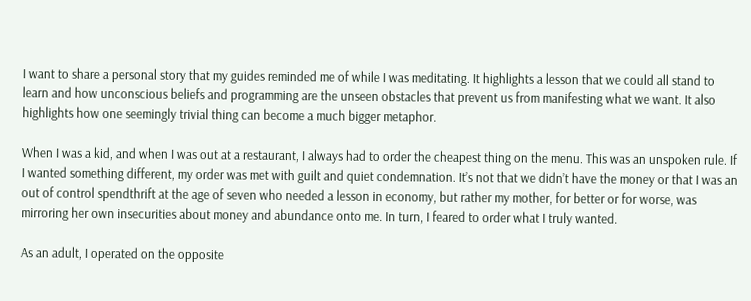I want to share a personal story that my guides reminded me of while I was meditating. It highlights a lesson that we could all stand to learn and how unconscious beliefs and programming are the unseen obstacles that prevent us from manifesting what we want. It also highlights how one seemingly trivial thing can become a much bigger metaphor.

When I was a kid, and when I was out at a restaurant, I always had to order the cheapest thing on the menu. This was an unspoken rule. If I wanted something different, my order was met with guilt and quiet condemnation. It’s not that we didn’t have the money or that I was an out of control spendthrift at the age of seven who needed a lesson in economy, but rather my mother, for better or for worse, was mirroring her own insecurities about money and abundance onto me. In turn, I feared to order what I truly wanted.

As an adult, I operated on the opposite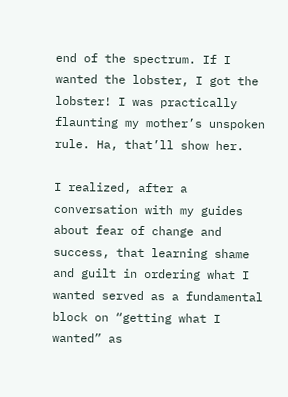end of the spectrum. If I wanted the lobster, I got the lobster! I was practically flaunting my mother’s unspoken rule. Ha, that’ll show her.

I realized, after a conversation with my guides about fear of change and success, that learning shame and guilt in ordering what I wanted served as a fundamental block on “getting what I wanted” as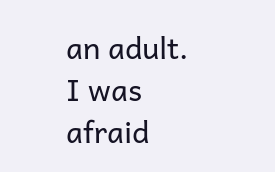an adult. I was afraid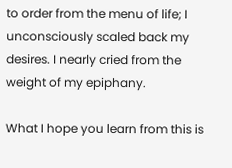to order from the menu of life; I unconsciously scaled back my desires. I nearly cried from the weight of my epiphany.

What I hope you learn from this is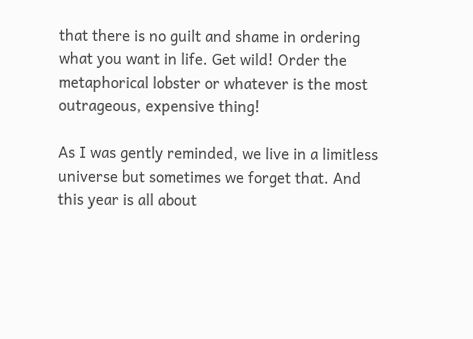that there is no guilt and shame in ordering what you want in life. Get wild! Order the metaphorical lobster or whatever is the most outrageous, expensive thing!

As I was gently reminded, we live in a limitless universe but sometimes we forget that. And this year is all about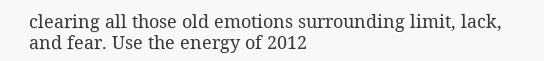clearing all those old emotions surrounding limit, lack, and fear. Use the energy of 2012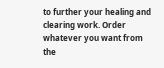to further your healing and clearing work. Order whatever you want from the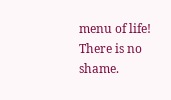menu of life! There is no shame.